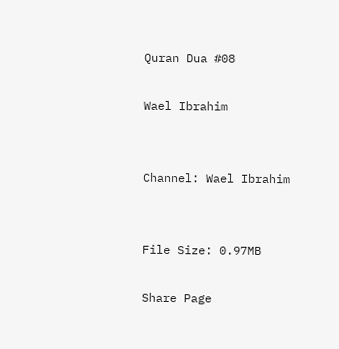Quran Dua #08

Wael Ibrahim


Channel: Wael Ibrahim


File Size: 0.97MB

Share Page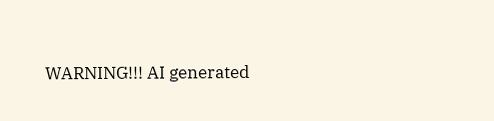WARNING!!! AI generated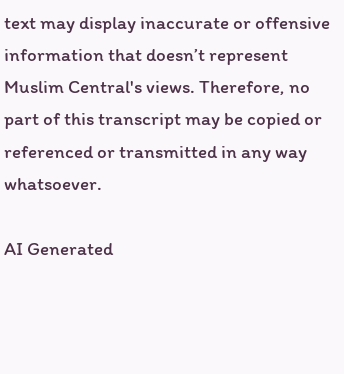text may display inaccurate or offensive information that doesn’t represent Muslim Central's views. Therefore, no part of this transcript may be copied or referenced or transmitted in any way whatsoever.

AI Generated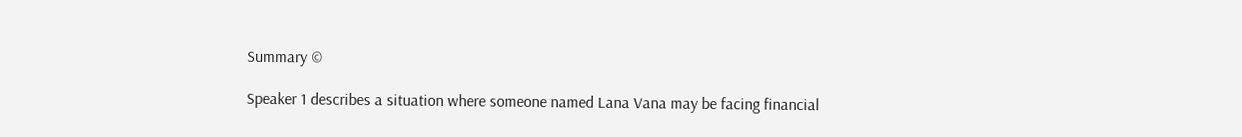Summary ©

Speaker 1 describes a situation where someone named Lana Vana may be facing financial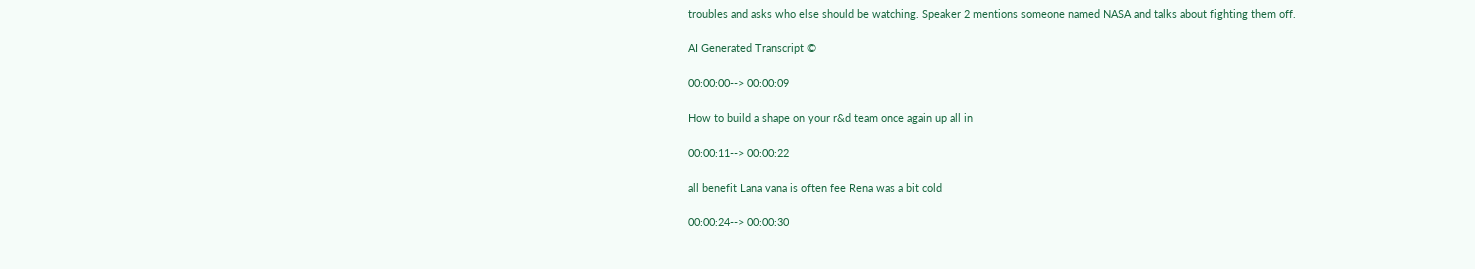troubles and asks who else should be watching. Speaker 2 mentions someone named NASA and talks about fighting them off.

AI Generated Transcript ©

00:00:00--> 00:00:09

How to build a shape on your r&d team once again up all in

00:00:11--> 00:00:22

all benefit Lana vana is often fee Rena was a bit cold

00:00:24--> 00:00:30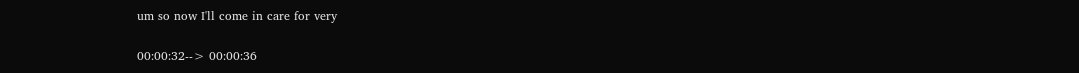um so now I'll come in care for very

00:00:32--> 00:00:36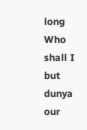long Who shall I but dunya our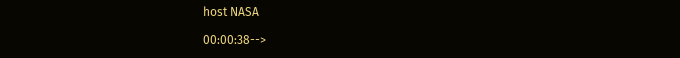host NASA

00:00:38-->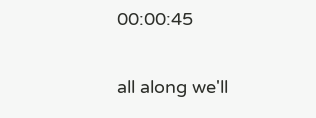00:00:45

all along we'll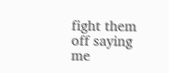fight them off saying me